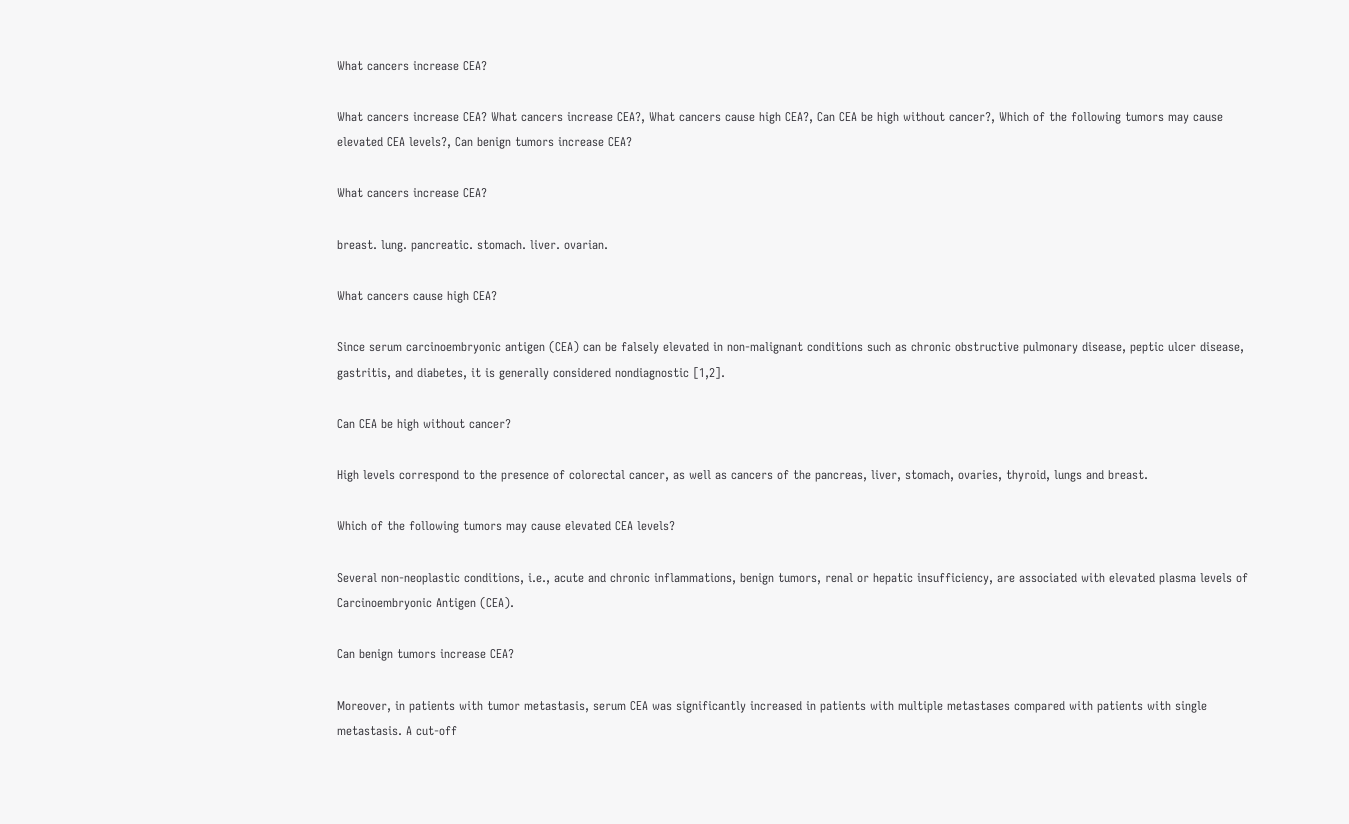What cancers increase CEA?

What cancers increase CEA? What cancers increase CEA?, What cancers cause high CEA?, Can CEA be high without cancer?, Which of the following tumors may cause elevated CEA levels?, Can benign tumors increase CEA?

What cancers increase CEA?

breast. lung. pancreatic. stomach. liver. ovarian.

What cancers cause high CEA?

Since serum carcinoembryonic antigen (CEA) can be falsely elevated in non-malignant conditions such as chronic obstructive pulmonary disease, peptic ulcer disease, gastritis, and diabetes, it is generally considered nondiagnostic [1,2].

Can CEA be high without cancer?

High levels correspond to the presence of colorectal cancer, as well as cancers of the pancreas, liver, stomach, ovaries, thyroid, lungs and breast.

Which of the following tumors may cause elevated CEA levels?

Several non-neoplastic conditions, i.e., acute and chronic inflammations, benign tumors, renal or hepatic insufficiency, are associated with elevated plasma levels of Carcinoembryonic Antigen (CEA).

Can benign tumors increase CEA?

Moreover, in patients with tumor metastasis, serum CEA was significantly increased in patients with multiple metastases compared with patients with single metastasis. A cut-off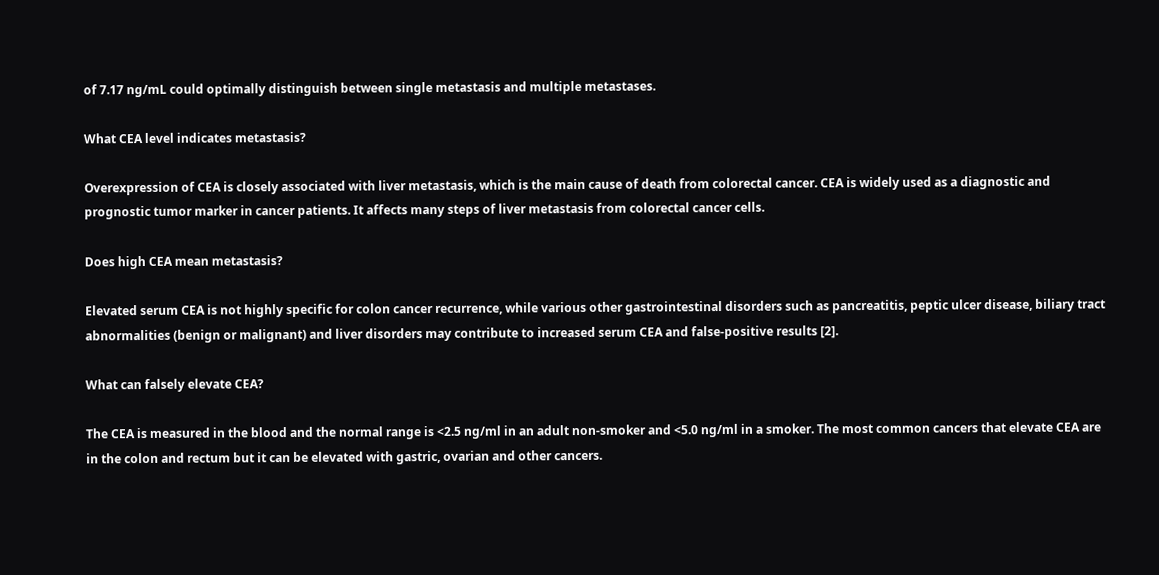of 7.17 ng/mL could optimally distinguish between single metastasis and multiple metastases.

What CEA level indicates metastasis?

Overexpression of CEA is closely associated with liver metastasis, which is the main cause of death from colorectal cancer. CEA is widely used as a diagnostic and prognostic tumor marker in cancer patients. It affects many steps of liver metastasis from colorectal cancer cells.

Does high CEA mean metastasis?

Elevated serum CEA is not highly specific for colon cancer recurrence, while various other gastrointestinal disorders such as pancreatitis, peptic ulcer disease, biliary tract abnormalities (benign or malignant) and liver disorders may contribute to increased serum CEA and false-positive results [2].

What can falsely elevate CEA?

The CEA is measured in the blood and the normal range is <2.5 ng/ml in an adult non-smoker and <5.0 ng/ml in a smoker. The most common cancers that elevate CEA are in the colon and rectum but it can be elevated with gastric, ovarian and other cancers.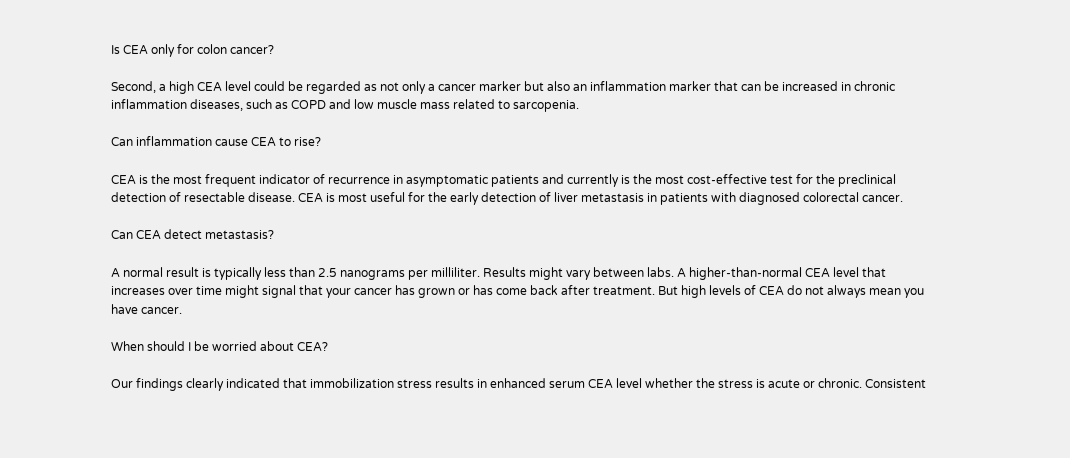Is CEA only for colon cancer?

Second, a high CEA level could be regarded as not only a cancer marker but also an inflammation marker that can be increased in chronic inflammation diseases, such as COPD and low muscle mass related to sarcopenia.

Can inflammation cause CEA to rise?

CEA is the most frequent indicator of recurrence in asymptomatic patients and currently is the most cost-effective test for the preclinical detection of resectable disease. CEA is most useful for the early detection of liver metastasis in patients with diagnosed colorectal cancer.

Can CEA detect metastasis?

A normal result is typically less than 2.5 nanograms per milliliter. Results might vary between labs. A higher-than-normal CEA level that increases over time might signal that your cancer has grown or has come back after treatment. But high levels of CEA do not always mean you have cancer.

When should I be worried about CEA?

Our findings clearly indicated that immobilization stress results in enhanced serum CEA level whether the stress is acute or chronic. Consistent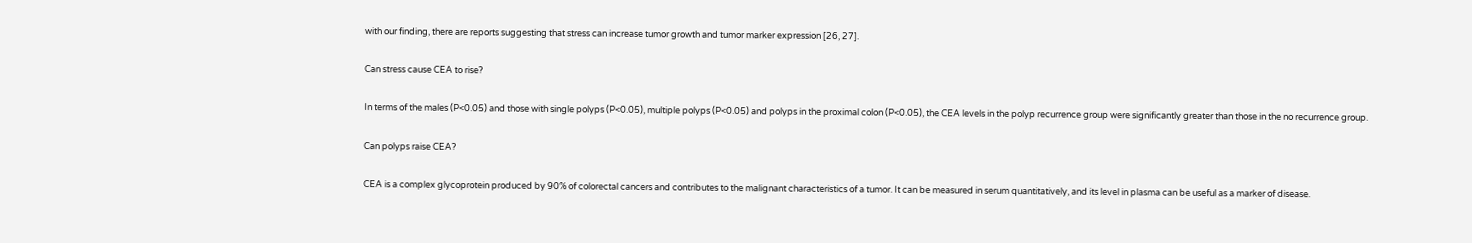with our finding, there are reports suggesting that stress can increase tumor growth and tumor marker expression [26, 27].

Can stress cause CEA to rise?

In terms of the males (P<0.05) and those with single polyps (P<0.05), multiple polyps (P<0.05) and polyps in the proximal colon (P<0.05), the CEA levels in the polyp recurrence group were significantly greater than those in the no recurrence group.

Can polyps raise CEA?

CEA is a complex glycoprotein produced by 90% of colorectal cancers and contributes to the malignant characteristics of a tumor. It can be measured in serum quantitatively, and its level in plasma can be useful as a marker of disease.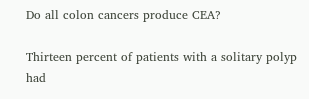Do all colon cancers produce CEA?

Thirteen percent of patients with a solitary polyp had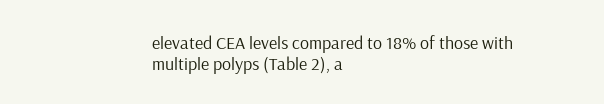elevated CEA levels compared to 18% of those with multiple polyps (Table 2), a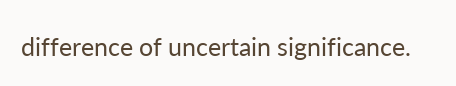difference of uncertain significance.